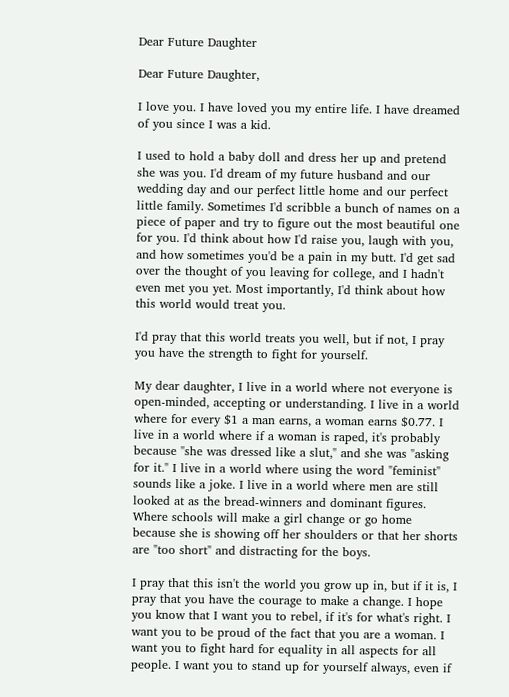Dear Future Daughter

Dear Future Daughter,

I love you. I have loved you my entire life. I have dreamed of you since I was a kid.

I used to hold a baby doll and dress her up and pretend she was you. I'd dream of my future husband and our wedding day and our perfect little home and our perfect little family. Sometimes I'd scribble a bunch of names on a piece of paper and try to figure out the most beautiful one for you. I'd think about how I'd raise you, laugh with you, and how sometimes you'd be a pain in my butt. I'd get sad over the thought of you leaving for college, and I hadn't even met you yet. Most importantly, I'd think about how this world would treat you.

I'd pray that this world treats you well, but if not, I pray you have the strength to fight for yourself.

My dear daughter, I live in a world where not everyone is open-minded, accepting or understanding. I live in a world where for every $1 a man earns, a woman earns $0.77. I live in a world where if a woman is raped, it's probably because "she was dressed like a slut," and she was "asking for it." I live in a world where using the word "feminist" sounds like a joke. I live in a world where men are still looked at as the bread-winners and dominant figures. Where schools will make a girl change or go home because she is showing off her shoulders or that her shorts are "too short" and distracting for the boys.

I pray that this isn't the world you grow up in, but if it is, I pray that you have the courage to make a change. I hope you know that I want you to rebel, if it's for what's right. I want you to be proud of the fact that you are a woman. I want you to fight hard for equality in all aspects for all people. I want you to stand up for yourself always, even if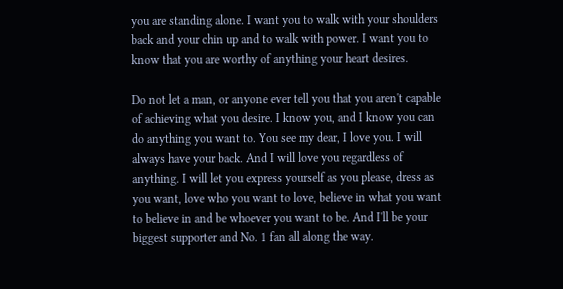you are standing alone. I want you to walk with your shoulders back and your chin up and to walk with power. I want you to know that you are worthy of anything your heart desires.

Do not let a man, or anyone ever tell you that you aren't capable of achieving what you desire. I know you, and I know you can do anything you want to. You see my dear, I love you. I will always have your back. And I will love you regardless of anything. I will let you express yourself as you please, dress as you want, love who you want to love, believe in what you want to believe in and be whoever you want to be. And I'll be your biggest supporter and No. 1 fan all along the way.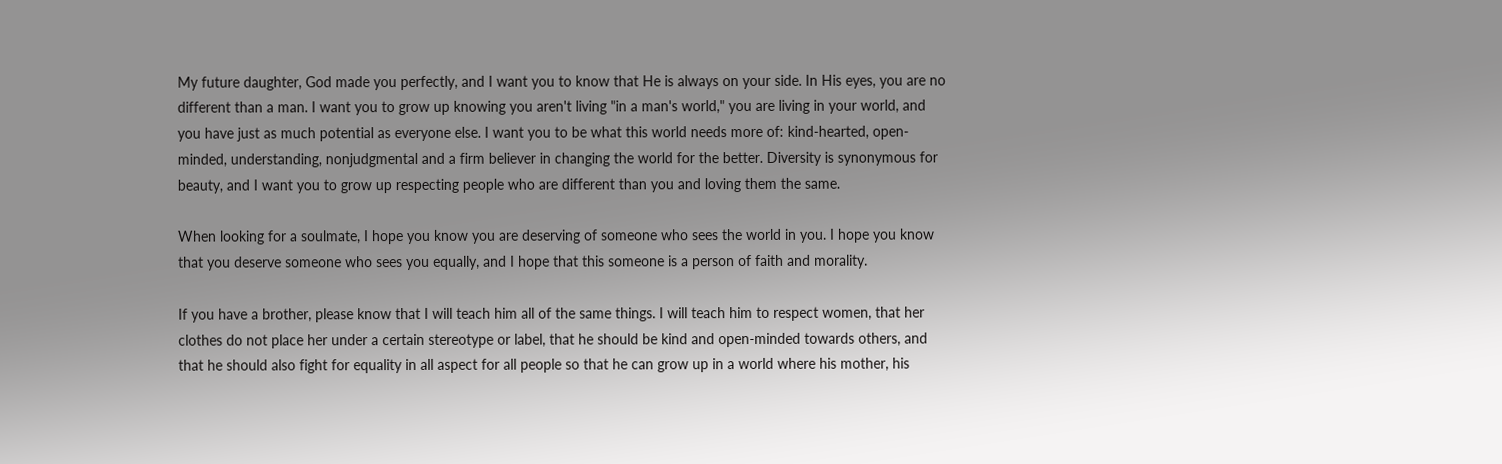My future daughter, God made you perfectly, and I want you to know that He is always on your side. In His eyes, you are no different than a man. I want you to grow up knowing you aren't living "in a man's world," you are living in your world, and you have just as much potential as everyone else. I want you to be what this world needs more of: kind-hearted, open-minded, understanding, nonjudgmental and a firm believer in changing the world for the better. Diversity is synonymous for beauty, and I want you to grow up respecting people who are different than you and loving them the same.

When looking for a soulmate, I hope you know you are deserving of someone who sees the world in you. I hope you know that you deserve someone who sees you equally, and I hope that this someone is a person of faith and morality.

If you have a brother, please know that I will teach him all of the same things. I will teach him to respect women, that her clothes do not place her under a certain stereotype or label, that he should be kind and open-minded towards others, and that he should also fight for equality in all aspect for all people so that he can grow up in a world where his mother, his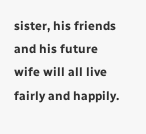sister, his friends and his future wife will all live fairly and happily.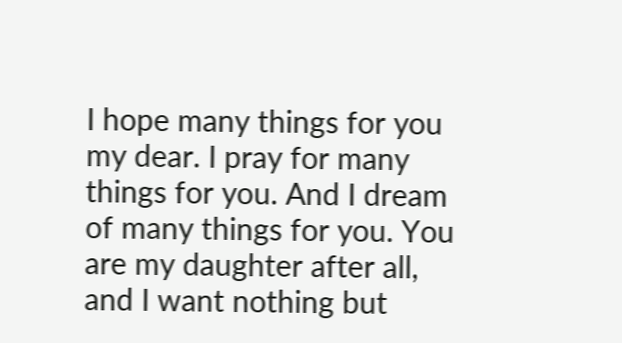I hope many things for you my dear. I pray for many things for you. And I dream of many things for you. You are my daughter after all, and I want nothing but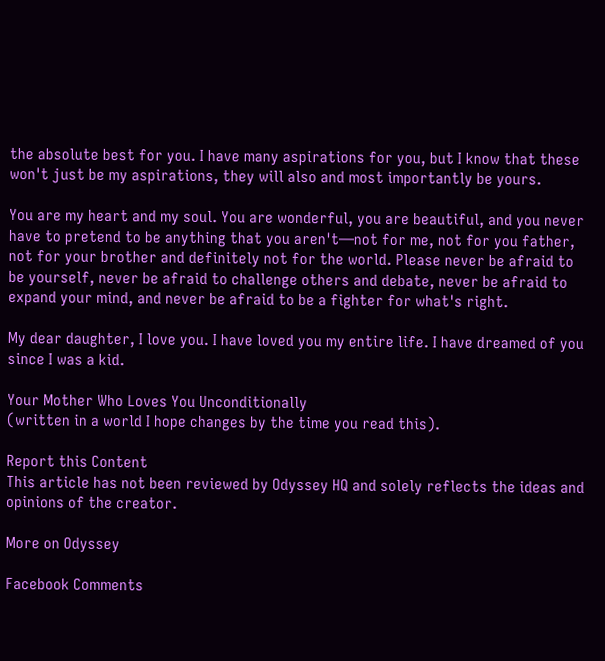the absolute best for you. I have many aspirations for you, but I know that these won't just be my aspirations, they will also and most importantly be yours.

You are my heart and my soul. You are wonderful, you are beautiful, and you never have to pretend to be anything that you aren't—not for me, not for you father, not for your brother and definitely not for the world. Please never be afraid to be yourself, never be afraid to challenge others and debate, never be afraid to expand your mind, and never be afraid to be a fighter for what's right.

My dear daughter, I love you. I have loved you my entire life. I have dreamed of you since I was a kid.

Your Mother Who Loves You Unconditionally
(written in a world I hope changes by the time you read this).

Report this Content
This article has not been reviewed by Odyssey HQ and solely reflects the ideas and opinions of the creator.

More on Odyssey

Facebook Comments